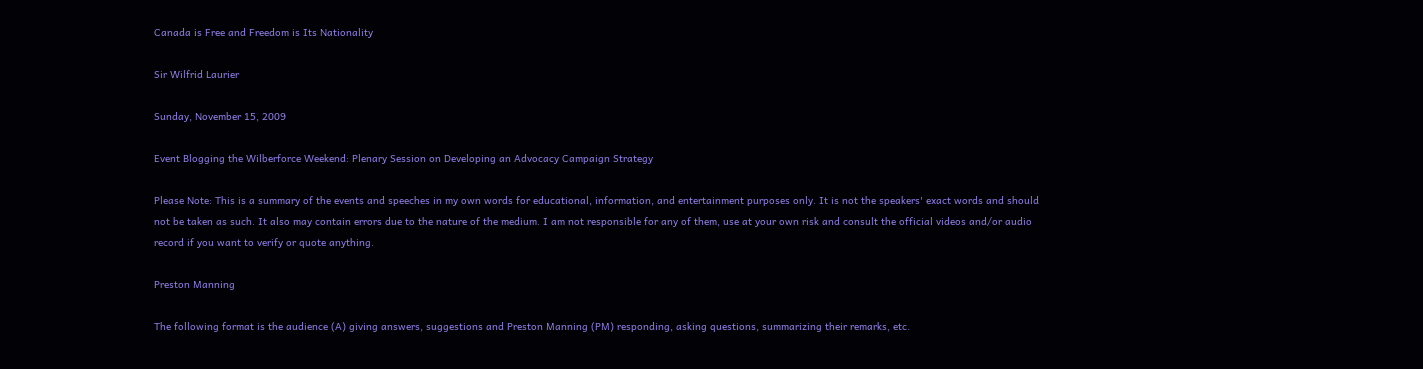Canada is Free and Freedom is Its Nationality

Sir Wilfrid Laurier

Sunday, November 15, 2009

Event Blogging the Wilberforce Weekend: Plenary Session on Developing an Advocacy Campaign Strategy

Please Note: This is a summary of the events and speeches in my own words for educational, information, and entertainment purposes only. It is not the speakers' exact words and should not be taken as such. It also may contain errors due to the nature of the medium. I am not responsible for any of them, use at your own risk and consult the official videos and/or audio record if you want to verify or quote anything.

Preston Manning

The following format is the audience (A) giving answers, suggestions and Preston Manning (PM) responding, asking questions, summarizing their remarks, etc.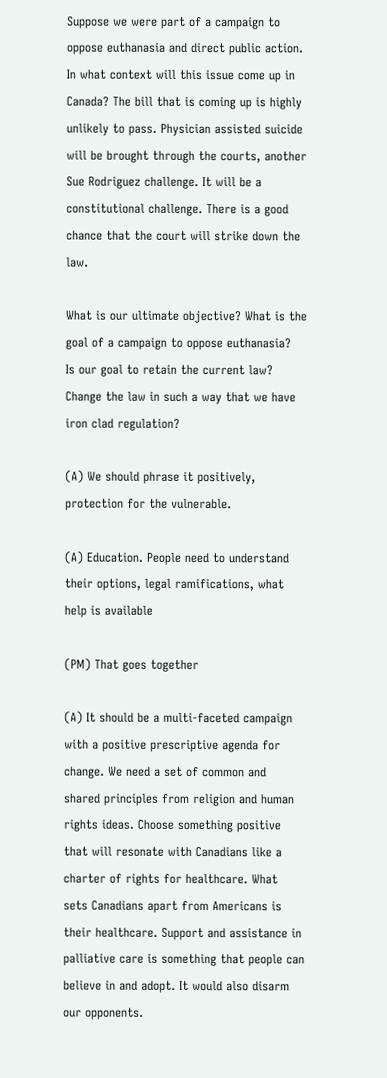Suppose we were part of a campaign to oppose euthanasia and direct public action. In what context will this issue come up in Canada? The bill that is coming up is highly unlikely to pass. Physician assisted suicide will be brought through the courts, another Sue Rodriguez challenge. It will be a constitutional challenge. There is a good chance that the court will strike down the law.

What is our ultimate objective? What is the goal of a campaign to oppose euthanasia?
Is our goal to retain the current law? Change the law in such a way that we have iron clad regulation?

(A) We should phrase it positively, protection for the vulnerable.

(A) Education. People need to understand their options, legal ramifications, what help is available

(PM) That goes together

(A) It should be a multi-faceted campaign with a positive prescriptive agenda for change. We need a set of common and shared principles from religion and human rights ideas. Choose something positive that will resonate with Canadians like a charter of rights for healthcare. What sets Canadians apart from Americans is their healthcare. Support and assistance in palliative care is something that people can believe in and adopt. It would also disarm our opponents.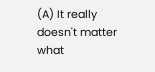(A) It really doesn't matter what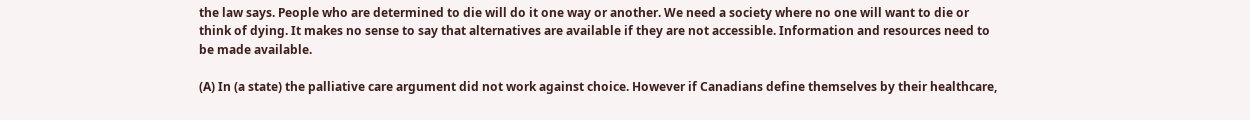the law says. People who are determined to die will do it one way or another. We need a society where no one will want to die or think of dying. It makes no sense to say that alternatives are available if they are not accessible. Information and resources need to be made available.

(A) In (a state) the palliative care argument did not work against choice. However if Canadians define themselves by their healthcare,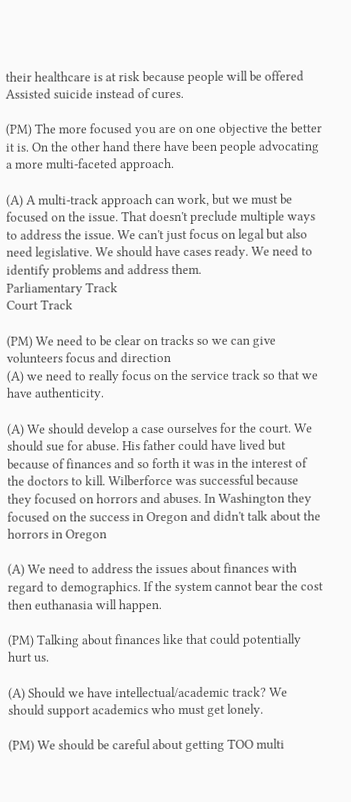their healthcare is at risk because people will be offered Assisted suicide instead of cures.

(PM) The more focused you are on one objective the better it is. On the other hand there have been people advocating a more multi-faceted approach.

(A) A multi-track approach can work, but we must be focused on the issue. That doesn't preclude multiple ways to address the issue. We can't just focus on legal but also need legislative. We should have cases ready. We need to identify problems and address them.
Parliamentary Track
Court Track

(PM) We need to be clear on tracks so we can give volunteers focus and direction
(A) we need to really focus on the service track so that we have authenticity.

(A) We should develop a case ourselves for the court. We should sue for abuse. His father could have lived but because of finances and so forth it was in the interest of the doctors to kill. Wilberforce was successful because they focused on horrors and abuses. In Washington they focused on the success in Oregon and didn't talk about the horrors in Oregon

(A) We need to address the issues about finances with regard to demographics. If the system cannot bear the cost then euthanasia will happen.

(PM) Talking about finances like that could potentially hurt us.

(A) Should we have intellectual/academic track? We should support academics who must get lonely.

(PM) We should be careful about getting TOO multi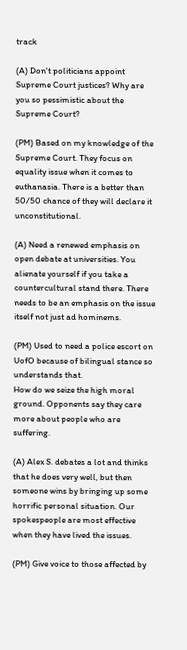track

(A) Don't politicians appoint Supreme Court justices? Why are you so pessimistic about the Supreme Court?

(PM) Based on my knowledge of the Supreme Court. They focus on equality issue when it comes to euthanasia. There is a better than 50/50 chance of they will declare it unconstitutional.

(A) Need a renewed emphasis on open debate at universities. You alienate yourself if you take a countercultural stand there. There needs to be an emphasis on the issue itself not just ad hominems.

(PM) Used to need a police escort on UofO because of bilingual stance so understands that.
How do we seize the high moral ground. Opponents say they care more about people who are suffering.

(A) Alex S. debates a lot and thinks that he does very well, but then someone wins by bringing up some horrific personal situation. Our spokespeople are most effective when they have lived the issues.

(PM) Give voice to those affected by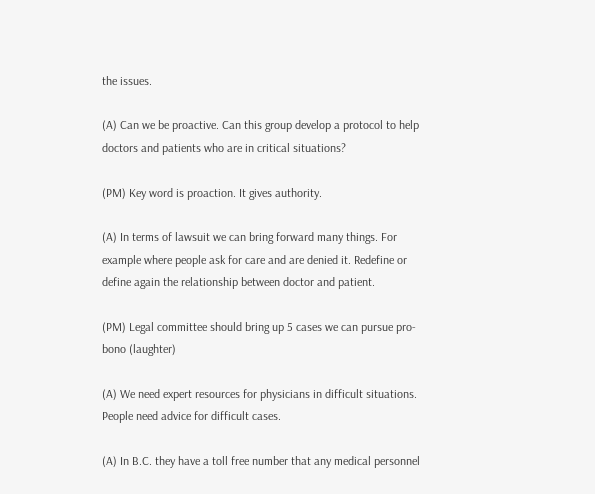the issues.

(A) Can we be proactive. Can this group develop a protocol to help doctors and patients who are in critical situations?

(PM) Key word is proaction. It gives authority.

(A) In terms of lawsuit we can bring forward many things. For example where people ask for care and are denied it. Redefine or define again the relationship between doctor and patient.

(PM) Legal committee should bring up 5 cases we can pursue pro-bono (laughter)

(A) We need expert resources for physicians in difficult situations. People need advice for difficult cases.

(A) In B.C. they have a toll free number that any medical personnel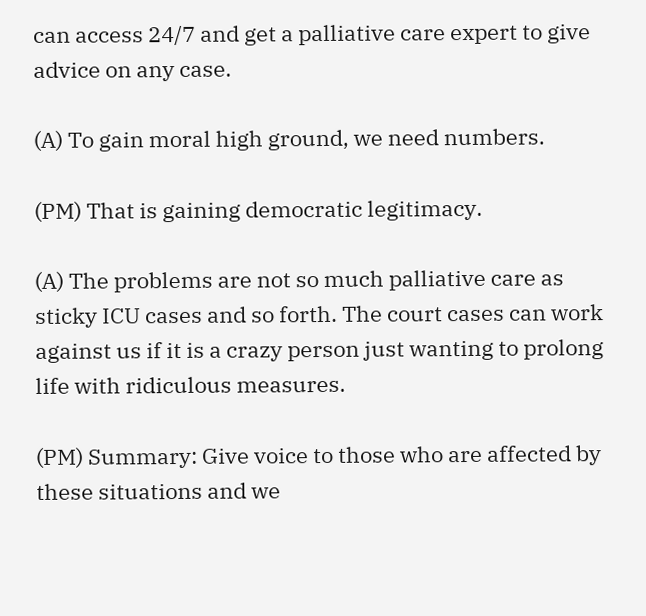can access 24/7 and get a palliative care expert to give advice on any case.

(A) To gain moral high ground, we need numbers.

(PM) That is gaining democratic legitimacy.

(A) The problems are not so much palliative care as sticky ICU cases and so forth. The court cases can work against us if it is a crazy person just wanting to prolong life with ridiculous measures.

(PM) Summary: Give voice to those who are affected by these situations and we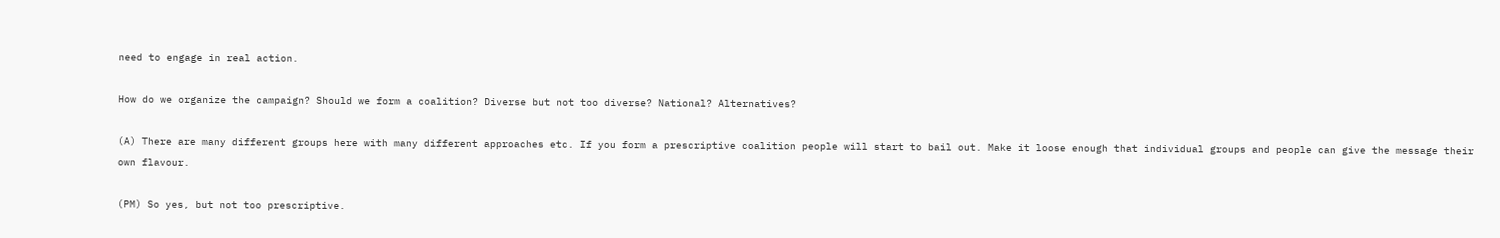need to engage in real action.

How do we organize the campaign? Should we form a coalition? Diverse but not too diverse? National? Alternatives?

(A) There are many different groups here with many different approaches etc. If you form a prescriptive coalition people will start to bail out. Make it loose enough that individual groups and people can give the message their own flavour.

(PM) So yes, but not too prescriptive.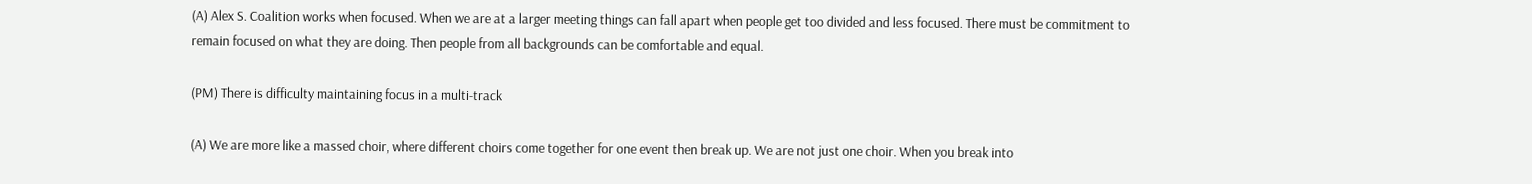(A) Alex S. Coalition works when focused. When we are at a larger meeting things can fall apart when people get too divided and less focused. There must be commitment to remain focused on what they are doing. Then people from all backgrounds can be comfortable and equal.

(PM) There is difficulty maintaining focus in a multi-track

(A) We are more like a massed choir, where different choirs come together for one event then break up. We are not just one choir. When you break into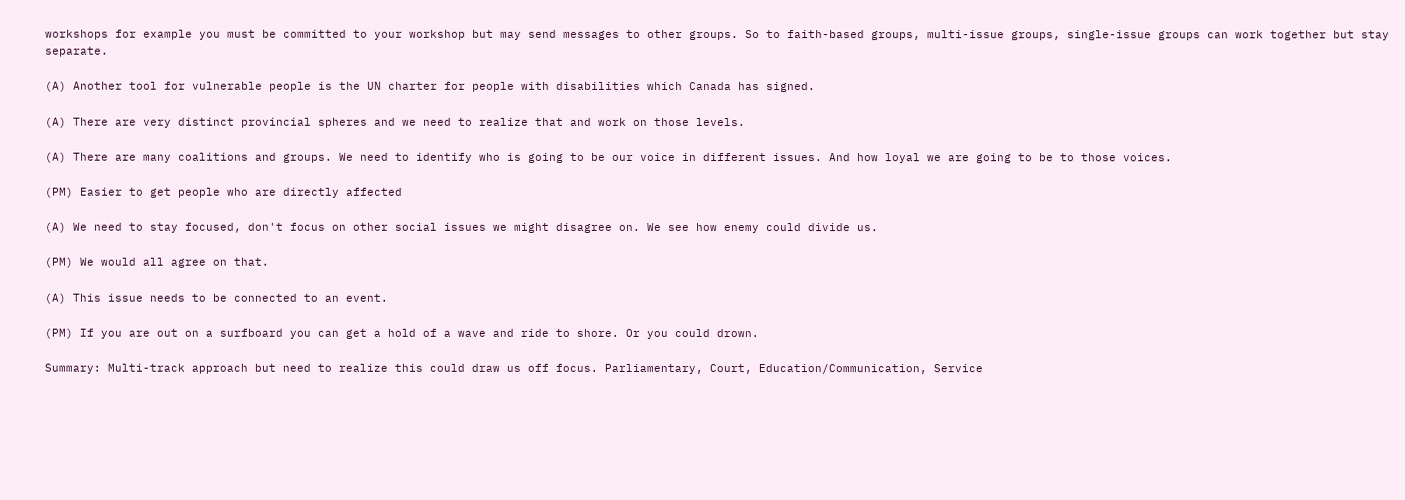workshops for example you must be committed to your workshop but may send messages to other groups. So to faith-based groups, multi-issue groups, single-issue groups can work together but stay separate.

(A) Another tool for vulnerable people is the UN charter for people with disabilities which Canada has signed.

(A) There are very distinct provincial spheres and we need to realize that and work on those levels.

(A) There are many coalitions and groups. We need to identify who is going to be our voice in different issues. And how loyal we are going to be to those voices.

(PM) Easier to get people who are directly affected

(A) We need to stay focused, don't focus on other social issues we might disagree on. We see how enemy could divide us.

(PM) We would all agree on that.

(A) This issue needs to be connected to an event.

(PM) If you are out on a surfboard you can get a hold of a wave and ride to shore. Or you could drown.

Summary: Multi-track approach but need to realize this could draw us off focus. Parliamentary, Court, Education/Communication, Service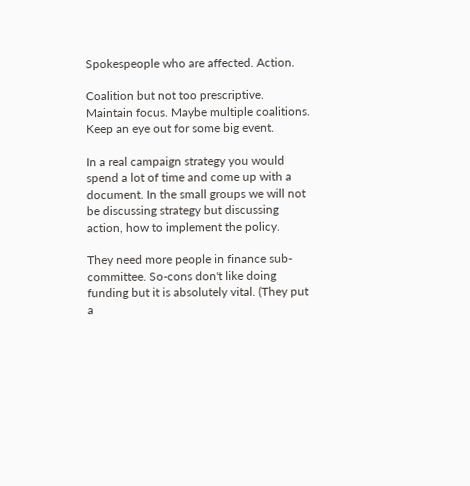Spokespeople who are affected. Action.

Coalition but not too prescriptive. Maintain focus. Maybe multiple coalitions. Keep an eye out for some big event.

In a real campaign strategy you would spend a lot of time and come up with a document. In the small groups we will not be discussing strategy but discussing action, how to implement the policy.

They need more people in finance sub-committee. So-cons don't like doing funding but it is absolutely vital. (They put a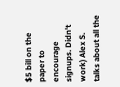$5 bill on the paper to encourage signups. Didn't work) Alex S. talks about all the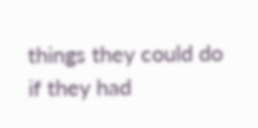things they could do if they had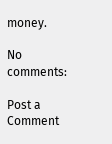money.

No comments:

Post a Comment